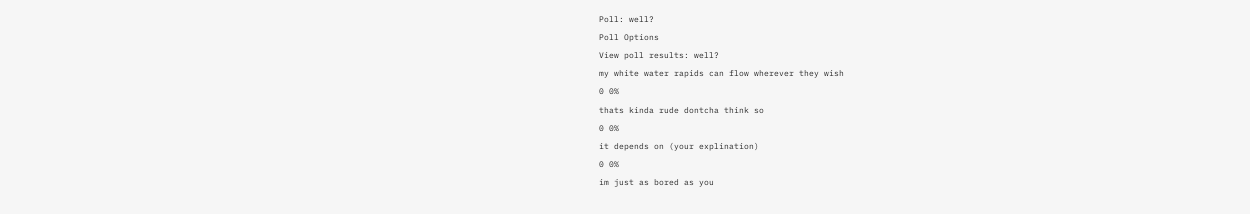Poll: well?
Poll Options
View poll results: well?
my white water rapids can flow wherever they wish
0 0%
thats kinda rude dontcha think so
0 0%
it depends on (your explination)
0 0%
im just as bored as you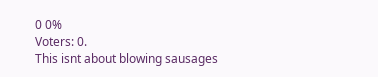0 0%
Voters: 0.
This isnt about blowing sausages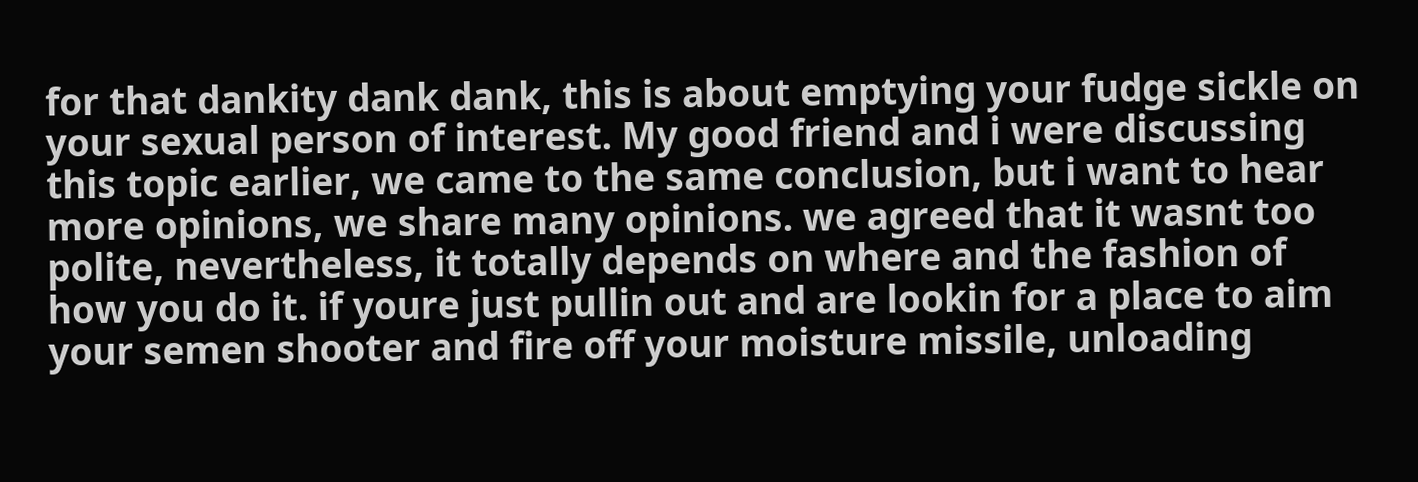for that dankity dank dank, this is about emptying your fudge sickle on your sexual person of interest. My good friend and i were discussing this topic earlier, we came to the same conclusion, but i want to hear more opinions, we share many opinions. we agreed that it wasnt too polite, nevertheless, it totally depends on where and the fashion of how you do it. if youre just pullin out and are lookin for a place to aim your semen shooter and fire off your moisture missile, unloading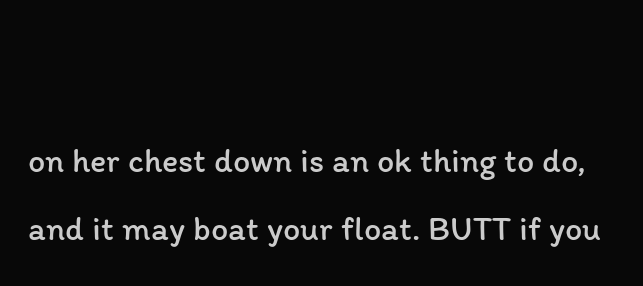on her chest down is an ok thing to do, and it may boat your float. BUTT if you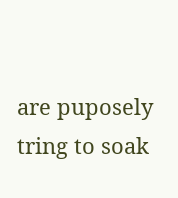are puposely tring to soak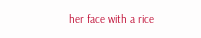her face with a rice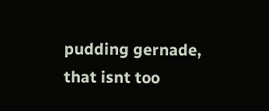pudding gernade, that isnt too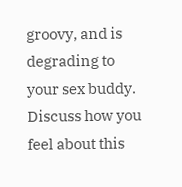groovy, and is degrading to your sex buddy.
Discuss how you feel about this